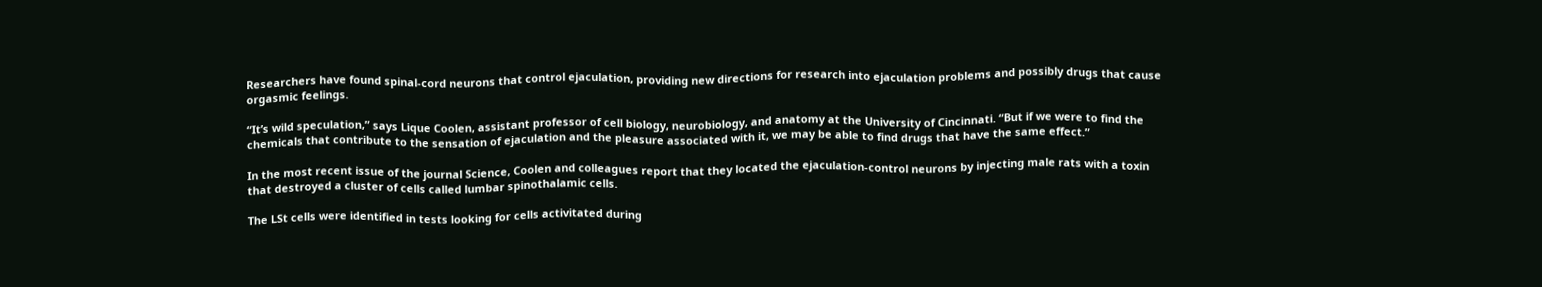Researchers have found spinal-cord neurons that control ejaculation, providing new directions for research into ejaculation problems and possibly drugs that cause orgasmic feelings.

“It’s wild speculation,” says Lique Coolen, assistant professor of cell biology, neurobiology, and anatomy at the University of Cincinnati. “But if we were to find the chemicals that contribute to the sensation of ejaculation and the pleasure associated with it, we may be able to find drugs that have the same effect.”

In the most recent issue of the journal Science, Coolen and colleagues report that they located the ejaculation-control neurons by injecting male rats with a toxin that destroyed a cluster of cells called lumbar spinothalamic cells.

The LSt cells were identified in tests looking for cells activitated during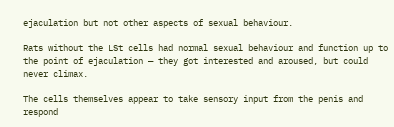ejaculation but not other aspects of sexual behaviour.

Rats without the LSt cells had normal sexual behaviour and function up to the point of ejaculation — they got interested and aroused, but could never climax.

The cells themselves appear to take sensory input from the penis and respond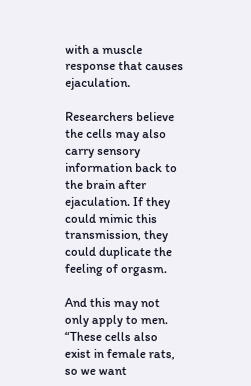with a muscle response that causes ejaculation.

Researchers believe the cells may also carry sensory information back to the brain after ejaculation. If they could mimic this transmission, they could duplicate the feeling of orgasm.

And this may not only apply to men. “These cells also exist in female rats, so we want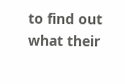to find out what their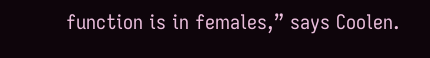function is in females,” says Coolen.